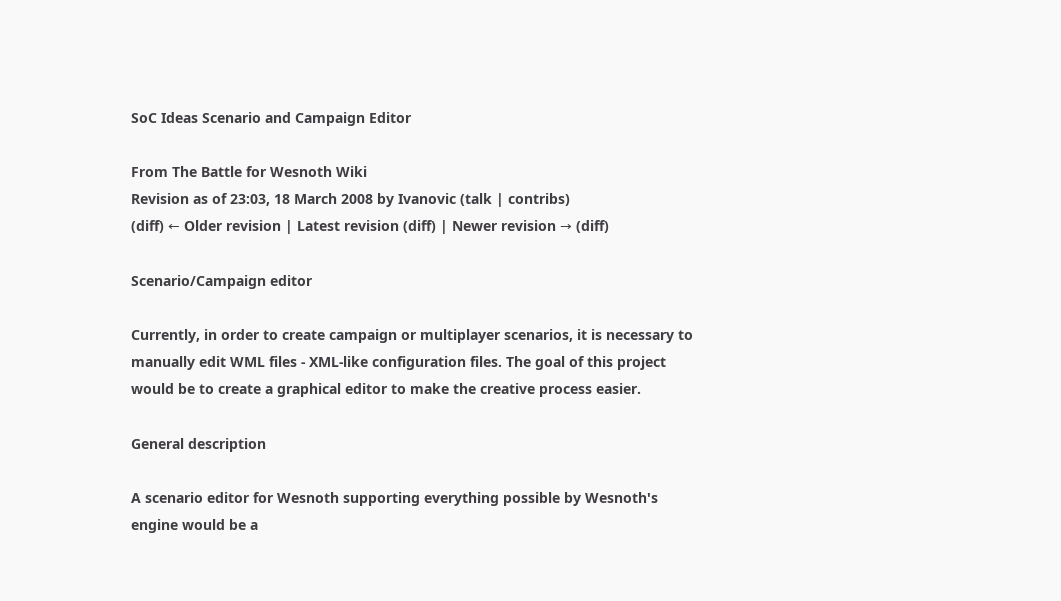SoC Ideas Scenario and Campaign Editor

From The Battle for Wesnoth Wiki
Revision as of 23:03, 18 March 2008 by Ivanovic (talk | contribs)
(diff) ← Older revision | Latest revision (diff) | Newer revision → (diff)

Scenario/Campaign editor

Currently, in order to create campaign or multiplayer scenarios, it is necessary to manually edit WML files - XML-like configuration files. The goal of this project would be to create a graphical editor to make the creative process easier.

General description

A scenario editor for Wesnoth supporting everything possible by Wesnoth's engine would be a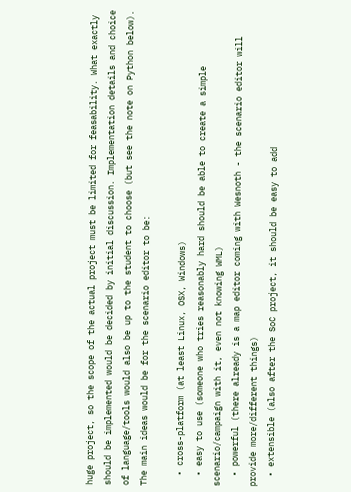huge project, so the scope of the actual project must be limited for feasability. What exactly should be implemented would be decided by initial discussion. Implementation details and choice of language/tools would also be up to the student to choose (but see the note on Python below). The main ideas would be for the scenario editor to be:

  • cross-platform (at least Linux, OSX, Windows)
  • easy to use (someone who tries reasonably hard should be able to create a simple scenario/campaign with it, even not knowing WML)
  • powerful (there already is a map editor coming with Wesnoth - the scenario editor will provide more/different things)
  • extensible (also after the SoC project, it should be easy to add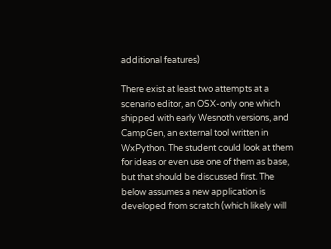additional features)

There exist at least two attempts at a scenario editor, an OSX-only one which shipped with early Wesnoth versions, and CampGen, an external tool written in WxPython. The student could look at them for ideas or even use one of them as base, but that should be discussed first. The below assumes a new application is developed from scratch (which likely will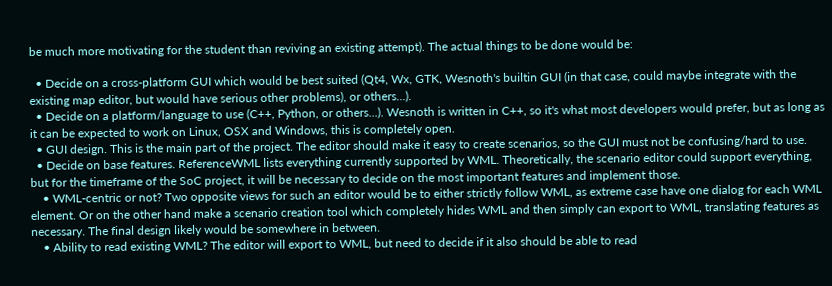be much more motivating for the student than reviving an existing attempt). The actual things to be done would be:

  • Decide on a cross-platform GUI which would be best suited (Qt4, Wx, GTK, Wesnoth's builtin GUI (in that case, could maybe integrate with the existing map editor, but would have serious other problems), or others...).
  • Decide on a platform/language to use (C++, Python, or others...). Wesnoth is written in C++, so it's what most developers would prefer, but as long as it can be expected to work on Linux, OSX and Windows, this is completely open.
  • GUI design. This is the main part of the project. The editor should make it easy to create scenarios, so the GUI must not be confusing/hard to use.
  • Decide on base features. ReferenceWML lists everything currently supported by WML. Theoretically, the scenario editor could support everything, but for the timeframe of the SoC project, it will be necessary to decide on the most important features and implement those.
    • WML-centric or not? Two opposite views for such an editor would be to either strictly follow WML, as extreme case have one dialog for each WML element. Or on the other hand make a scenario creation tool which completely hides WML and then simply can export to WML, translating features as necessary. The final design likely would be somewhere in between.
    • Ability to read existing WML? The editor will export to WML, but need to decide if it also should be able to read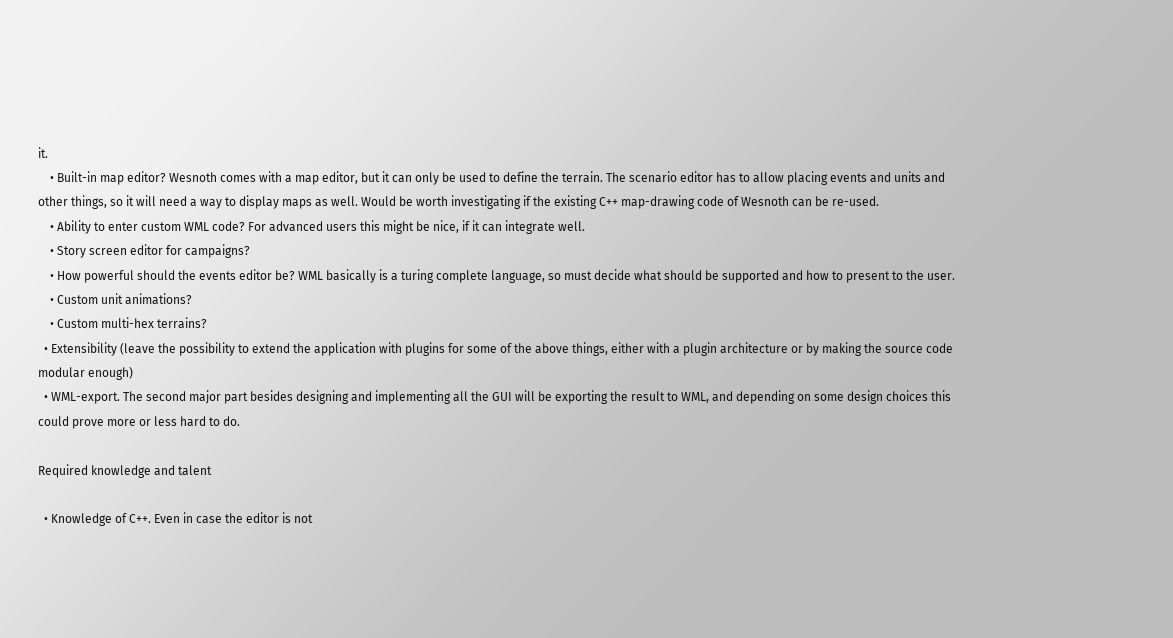it.
    • Built-in map editor? Wesnoth comes with a map editor, but it can only be used to define the terrain. The scenario editor has to allow placing events and units and other things, so it will need a way to display maps as well. Would be worth investigating if the existing C++ map-drawing code of Wesnoth can be re-used.
    • Ability to enter custom WML code? For advanced users this might be nice, if it can integrate well.
    • Story screen editor for campaigns?
    • How powerful should the events editor be? WML basically is a turing complete language, so must decide what should be supported and how to present to the user.
    • Custom unit animations?
    • Custom multi-hex terrains?
  • Extensibility (leave the possibility to extend the application with plugins for some of the above things, either with a plugin architecture or by making the source code modular enough)
  • WML-export. The second major part besides designing and implementing all the GUI will be exporting the result to WML, and depending on some design choices this could prove more or less hard to do.

Required knowledge and talent

  • Knowledge of C++. Even in case the editor is not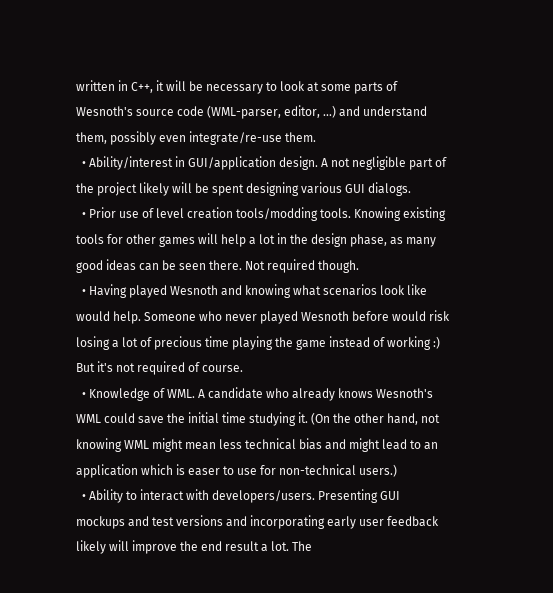written in C++, it will be necessary to look at some parts of Wesnoth's source code (WML-parser, editor, ...) and understand them, possibly even integrate/re-use them.
  • Ability/interest in GUI/application design. A not negligible part of the project likely will be spent designing various GUI dialogs.
  • Prior use of level creation tools/modding tools. Knowing existing tools for other games will help a lot in the design phase, as many good ideas can be seen there. Not required though.
  • Having played Wesnoth and knowing what scenarios look like would help. Someone who never played Wesnoth before would risk losing a lot of precious time playing the game instead of working :) But it's not required of course.
  • Knowledge of WML. A candidate who already knows Wesnoth's WML could save the initial time studying it. (On the other hand, not knowing WML might mean less technical bias and might lead to an application which is easer to use for non-technical users.)
  • Ability to interact with developers/users. Presenting GUI mockups and test versions and incorporating early user feedback likely will improve the end result a lot. The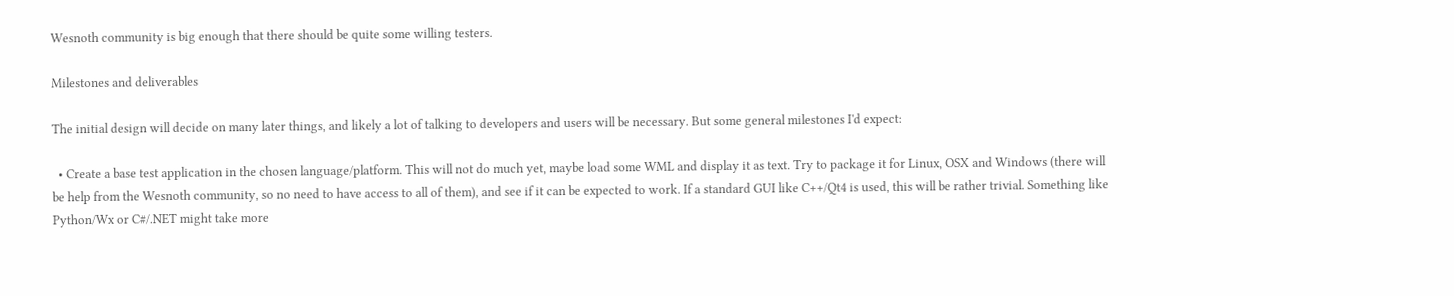Wesnoth community is big enough that there should be quite some willing testers.

Milestones and deliverables

The initial design will decide on many later things, and likely a lot of talking to developers and users will be necessary. But some general milestones I'd expect:

  • Create a base test application in the chosen language/platform. This will not do much yet, maybe load some WML and display it as text. Try to package it for Linux, OSX and Windows (there will be help from the Wesnoth community, so no need to have access to all of them), and see if it can be expected to work. If a standard GUI like C++/Qt4 is used, this will be rather trivial. Something like Python/Wx or C#/.NET might take more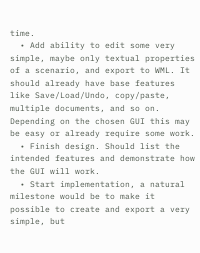time.
  • Add ability to edit some very simple, maybe only textual properties of a scenario, and export to WML. It should already have base features like Save/Load/Undo, copy/paste, multiple documents, and so on. Depending on the chosen GUI this may be easy or already require some work.
  • Finish design. Should list the intended features and demonstrate how the GUI will work.
  • Start implementation, a natural milestone would be to make it possible to create and export a very simple, but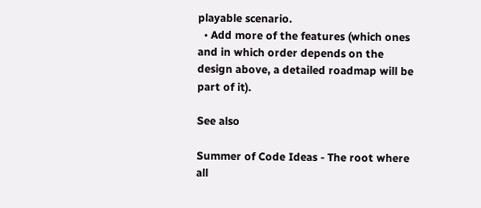playable scenario.
  • Add more of the features (which ones and in which order depends on the design above, a detailed roadmap will be part of it).

See also

Summer of Code Ideas - The root where all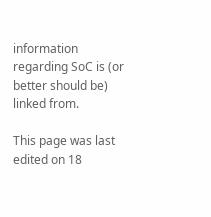information regarding SoC is (or better should be) linked from.

This page was last edited on 18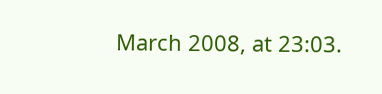March 2008, at 23:03.